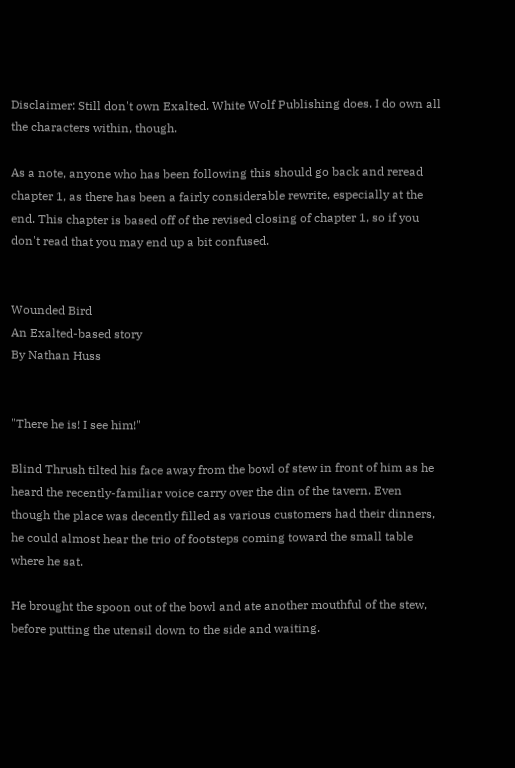Disclaimer: Still don't own Exalted. White Wolf Publishing does. I do own all the characters within, though.

As a note, anyone who has been following this should go back and reread chapter 1, as there has been a fairly considerable rewrite, especially at the end. This chapter is based off of the revised closing of chapter 1, so if you don't read that you may end up a bit confused.


Wounded Bird
An Exalted-based story
By Nathan Huss


"There he is! I see him!"

Blind Thrush tilted his face away from the bowl of stew in front of him as he heard the recently-familiar voice carry over the din of the tavern. Even though the place was decently filled as various customers had their dinners, he could almost hear the trio of footsteps coming toward the small table where he sat.

He brought the spoon out of the bowl and ate another mouthful of the stew, before putting the utensil down to the side and waiting.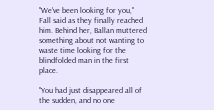"We've been looking for you," Fall said as they finally reached him. Behind her, Ballan muttered something about not wanting to waste time looking for the blindfolded man in the first place.

"You had just disappeared all of the sudden, and no one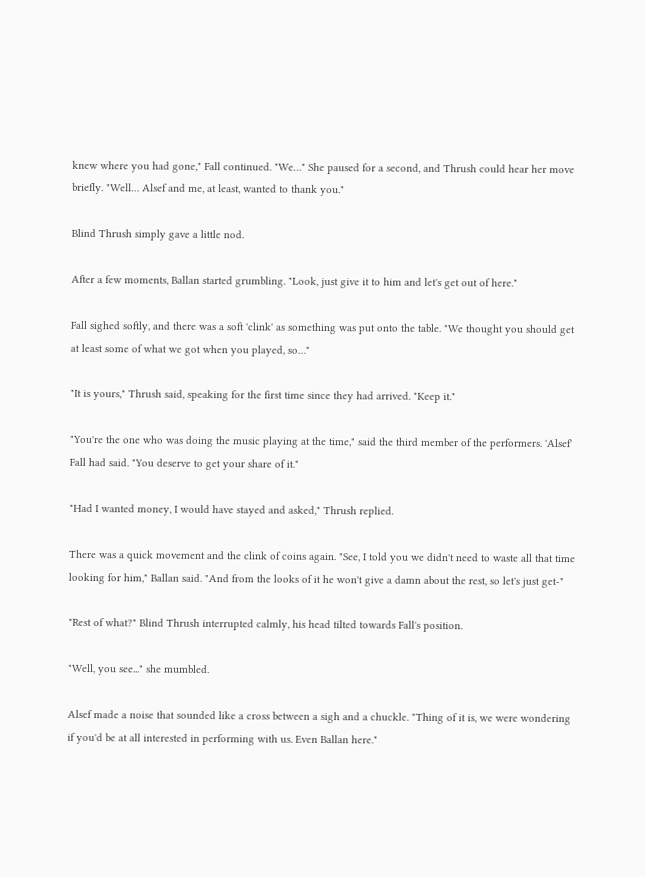knew where you had gone," Fall continued. "We…" She paused for a second, and Thrush could hear her move briefly. "Well… Alsef and me, at least, wanted to thank you."

Blind Thrush simply gave a little nod.

After a few moments, Ballan started grumbling. "Look, just give it to him and let's get out of here."

Fall sighed softly, and there was a soft 'clink' as something was put onto the table. "We thought you should get at least some of what we got when you played, so…"

"It is yours," Thrush said, speaking for the first time since they had arrived. "Keep it."

"You're the one who was doing the music playing at the time," said the third member of the performers. 'Alsef' Fall had said. "You deserve to get your share of it."

"Had I wanted money, I would have stayed and asked," Thrush replied.

There was a quick movement and the clink of coins again. "See, I told you we didn't need to waste all that time looking for him," Ballan said. "And from the looks of it he won't give a damn about the rest, so let's just get-"

"Rest of what?" Blind Thrush interrupted calmly, his head tilted towards Fall's position.

"Well, you see..." she mumbled.

Alsef made a noise that sounded like a cross between a sigh and a chuckle. "Thing of it is, we were wondering if you'd be at all interested in performing with us. Even Ballan here."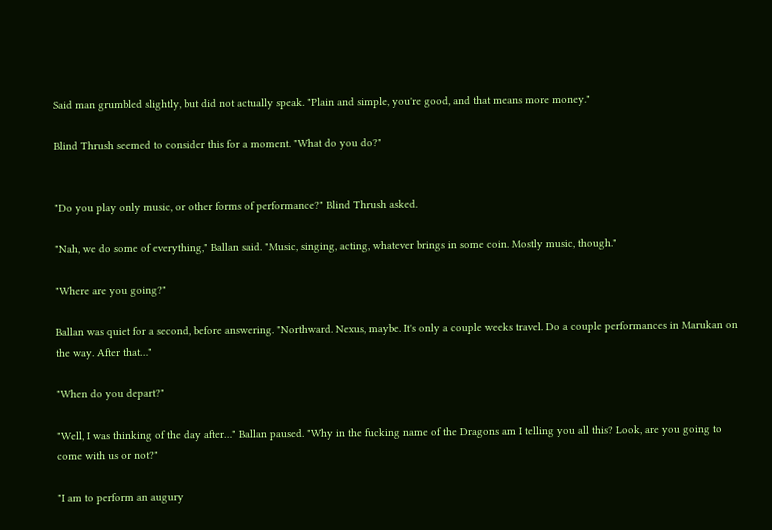Said man grumbled slightly, but did not actually speak. "Plain and simple, you're good, and that means more money."

Blind Thrush seemed to consider this for a moment. "What do you do?"


"Do you play only music, or other forms of performance?" Blind Thrush asked.

"Nah, we do some of everything," Ballan said. "Music, singing, acting, whatever brings in some coin. Mostly music, though."

"Where are you going?"

Ballan was quiet for a second, before answering. "Northward. Nexus, maybe. It's only a couple weeks travel. Do a couple performances in Marukan on the way. After that…"

"When do you depart?"

"Well, I was thinking of the day after…" Ballan paused. "Why in the fucking name of the Dragons am I telling you all this? Look, are you going to come with us or not?"

"I am to perform an augury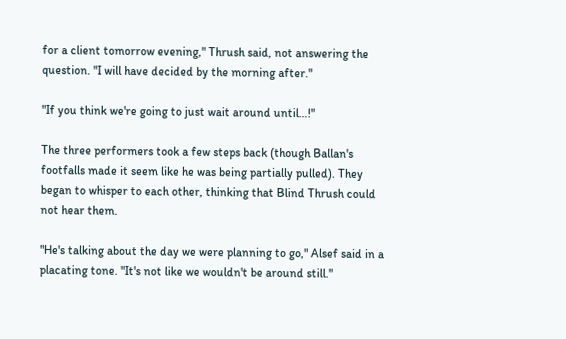for a client tomorrow evening," Thrush said, not answering the question. "I will have decided by the morning after."

"If you think we're going to just wait around until…!"

The three performers took a few steps back (though Ballan's footfalls made it seem like he was being partially pulled). They began to whisper to each other, thinking that Blind Thrush could not hear them.

"He's talking about the day we were planning to go," Alsef said in a placating tone. "It's not like we wouldn't be around still."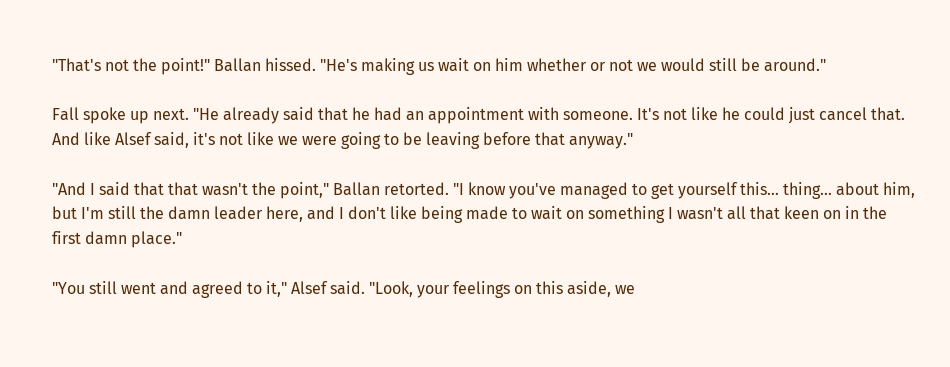"That's not the point!" Ballan hissed. "He's making us wait on him whether or not we would still be around."

Fall spoke up next. "He already said that he had an appointment with someone. It's not like he could just cancel that. And like Alsef said, it's not like we were going to be leaving before that anyway."

"And I said that that wasn't the point," Ballan retorted. "I know you've managed to get yourself this… thing… about him, but I'm still the damn leader here, and I don't like being made to wait on something I wasn't all that keen on in the first damn place."

"You still went and agreed to it," Alsef said. "Look, your feelings on this aside, we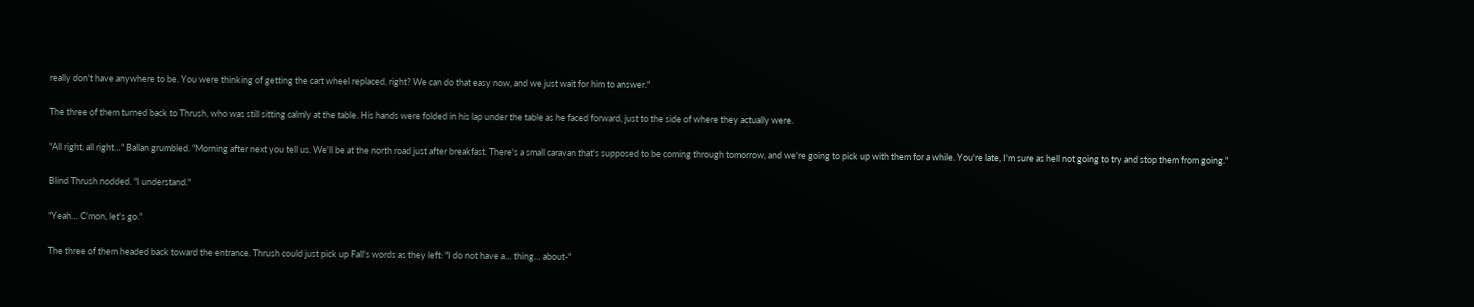really don't have anywhere to be. You were thinking of getting the cart wheel replaced, right? We can do that easy now, and we just wait for him to answer."

The three of them turned back to Thrush, who was still sitting calmly at the table. His hands were folded in his lap under the table as he faced forward, just to the side of where they actually were.

"All right, all right…" Ballan grumbled. "Morning after next you tell us. We'll be at the north road just after breakfast. There's a small caravan that's supposed to be coming through tomorrow, and we're going to pick up with them for a while. You're late, I'm sure as hell not going to try and stop them from going."

Blind Thrush nodded. "I understand."

"Yeah… C'mon, let's go."

The three of them headed back toward the entrance. Thrush could just pick up Fall's words as they left: "I do not have a… thing… about-"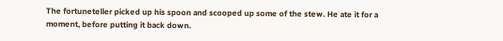The fortuneteller picked up his spoon and scooped up some of the stew. He ate it for a moment, before putting it back down.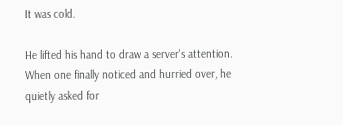It was cold.

He lifted his hand to draw a server's attention. When one finally noticed and hurried over, he quietly asked for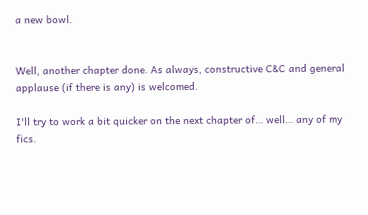a new bowl.


Well, another chapter done. As always, constructive C&C and general applause (if there is any) is welcomed.

I'll try to work a bit quicker on the next chapter of… well… any of my fics.